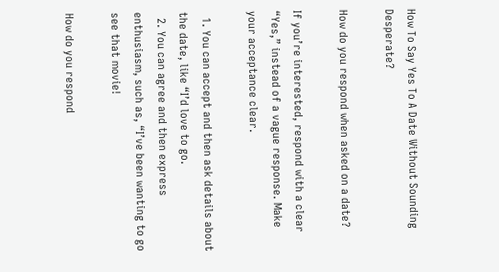How To Say Yes To A Date Without Sounding Desperate?

How do you respond when asked on a date?

If you’re interested, respond with a clear “Yes,” instead of a vague response. Make your acceptance clear.

  1. You can accept and then ask details about the date, like “I’d love to go.
  2. You can agree and then express enthusiasm, such as, “I’ve been wanting to go see that movie!

How do you respond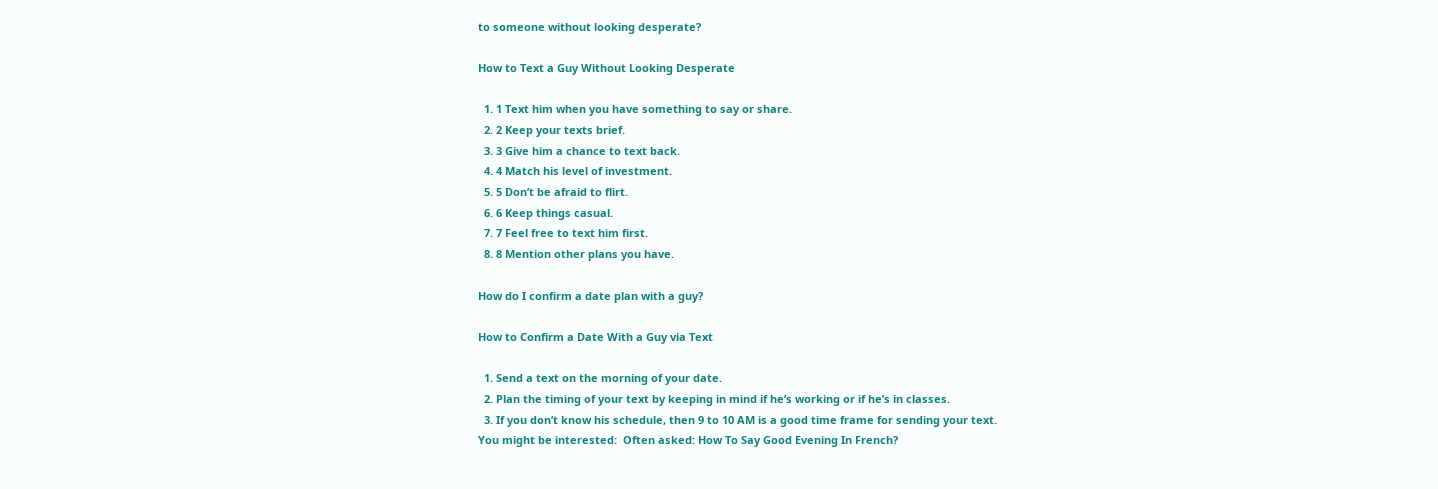to someone without looking desperate?

How to Text a Guy Without Looking Desperate

  1. 1 Text him when you have something to say or share.
  2. 2 Keep your texts brief.
  3. 3 Give him a chance to text back.
  4. 4 Match his level of investment.
  5. 5 Don’t be afraid to flirt.
  6. 6 Keep things casual.
  7. 7 Feel free to text him first.
  8. 8 Mention other plans you have.

How do I confirm a date plan with a guy?

How to Confirm a Date With a Guy via Text

  1. Send a text on the morning of your date.
  2. Plan the timing of your text by keeping in mind if he’s working or if he’s in classes.
  3. If you don’t know his schedule, then 9 to 10 AM is a good time frame for sending your text.
You might be interested:  Often asked: How To Say Good Evening In French?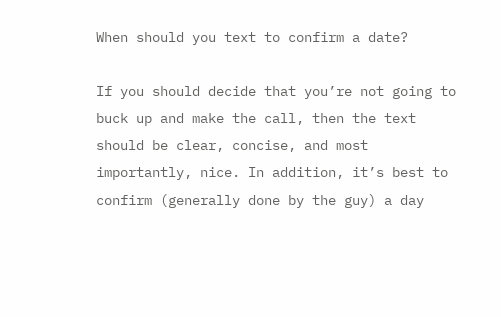When should you text to confirm a date?

If you should decide that you’re not going to buck up and make the call, then the text should be clear, concise, and most importantly, nice. In addition, it’s best to confirm (generally done by the guy) a day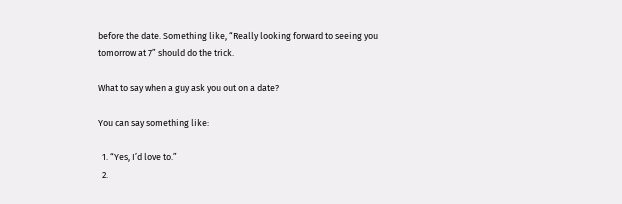before the date. Something like, “Really looking forward to seeing you tomorrow at 7” should do the trick.

What to say when a guy ask you out on a date?

You can say something like:

  1. “Yes, I’d love to.”
  2.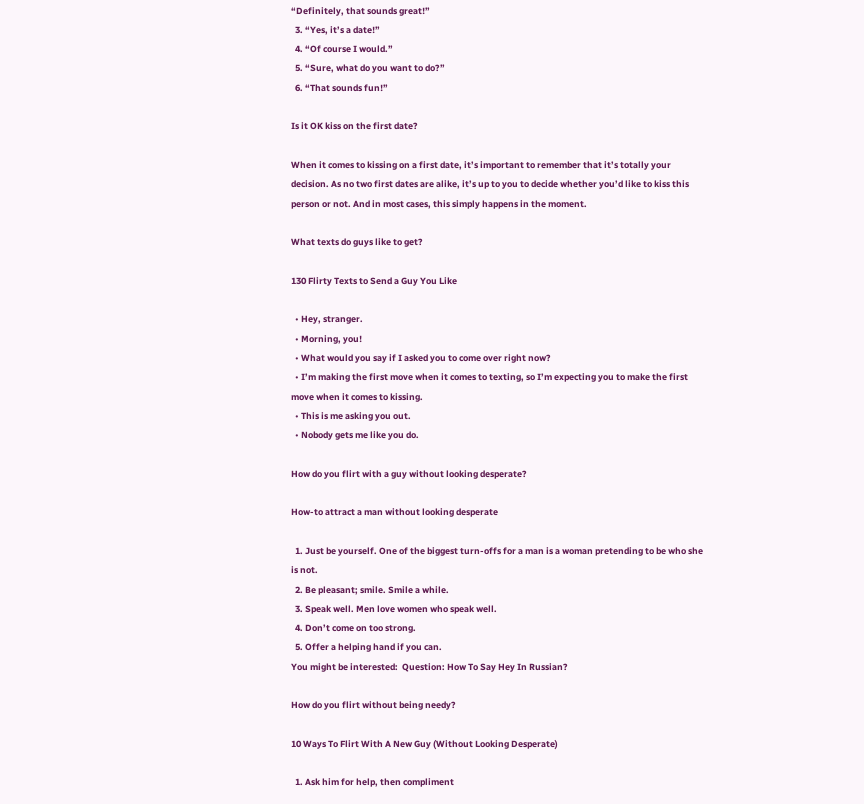“Definitely, that sounds great!”
  3. “Yes, it’s a date!”
  4. “Of course I would.”
  5. “Sure, what do you want to do?”
  6. “That sounds fun!”

Is it OK kiss on the first date?

When it comes to kissing on a first date, it’s important to remember that it’s totally your decision. As no two first dates are alike, it’s up to you to decide whether you’d like to kiss this person or not. And in most cases, this simply happens in the moment.

What texts do guys like to get?

130 Flirty Texts to Send a Guy You Like

  • Hey, stranger.
  • Morning, you!
  • What would you say if I asked you to come over right now?
  • I’m making the first move when it comes to texting, so I’m expecting you to make the first move when it comes to kissing.
  • This is me asking you out.
  • Nobody gets me like you do.

How do you flirt with a guy without looking desperate?

How-to attract a man without looking desperate

  1. Just be yourself. One of the biggest turn-offs for a man is a woman pretending to be who she is not.
  2. Be pleasant; smile. Smile a while.
  3. Speak well. Men love women who speak well.
  4. Don’t come on too strong.
  5. Offer a helping hand if you can.
You might be interested:  Question: How To Say Hey In Russian?

How do you flirt without being needy?

10 Ways To Flirt With A New Guy (Without Looking Desperate)

  1. Ask him for help, then compliment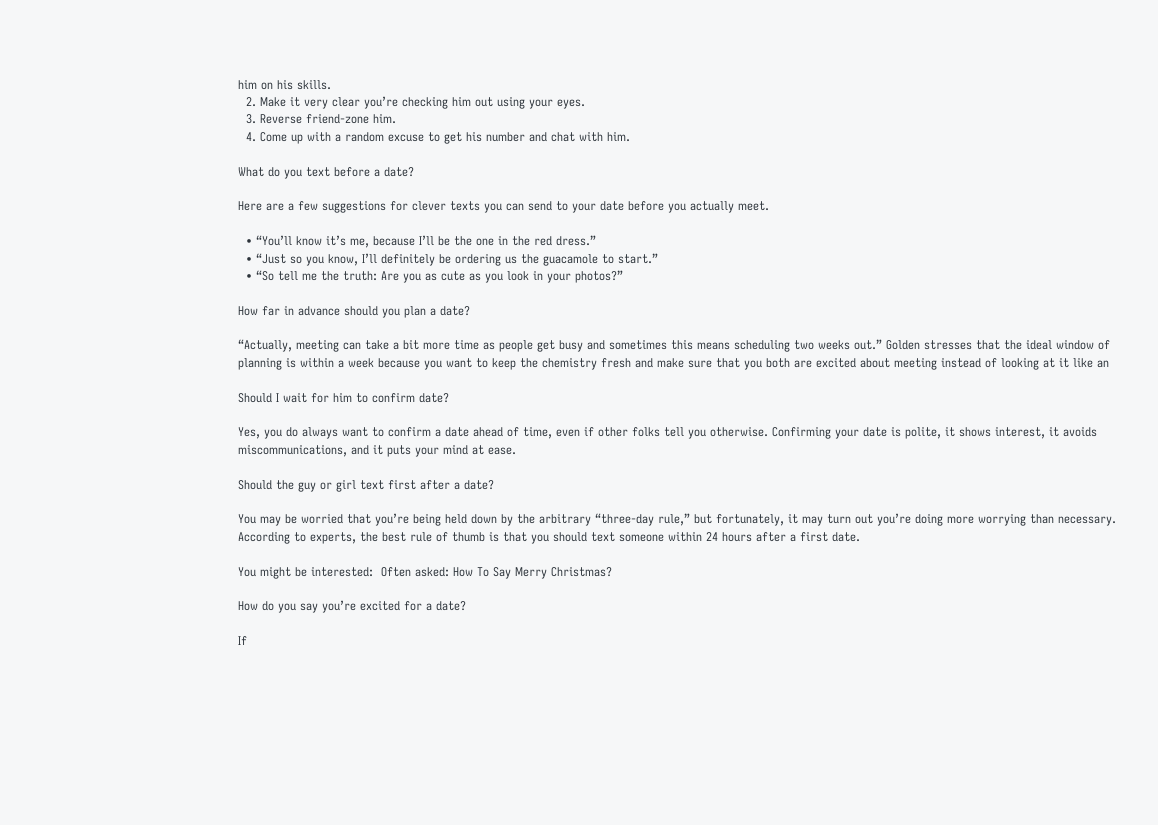him on his skills.
  2. Make it very clear you’re checking him out using your eyes.
  3. Reverse friend-zone him.
  4. Come up with a random excuse to get his number and chat with him.

What do you text before a date?

Here are a few suggestions for clever texts you can send to your date before you actually meet.

  • “You’ll know it’s me, because I’ll be the one in the red dress.”
  • “Just so you know, I’ll definitely be ordering us the guacamole to start.”
  • “So tell me the truth: Are you as cute as you look in your photos?”

How far in advance should you plan a date?

“Actually, meeting can take a bit more time as people get busy and sometimes this means scheduling two weeks out.” Golden stresses that the ideal window of planning is within a week because you want to keep the chemistry fresh and make sure that you both are excited about meeting instead of looking at it like an

Should I wait for him to confirm date?

Yes, you do always want to confirm a date ahead of time, even if other folks tell you otherwise. Confirming your date is polite, it shows interest, it avoids miscommunications, and it puts your mind at ease.

Should the guy or girl text first after a date?

You may be worried that you’re being held down by the arbitrary “three-day rule,” but fortunately, it may turn out you’re doing more worrying than necessary. According to experts, the best rule of thumb is that you should text someone within 24 hours after a first date.

You might be interested:  Often asked: How To Say Merry Christmas?

How do you say you’re excited for a date?

If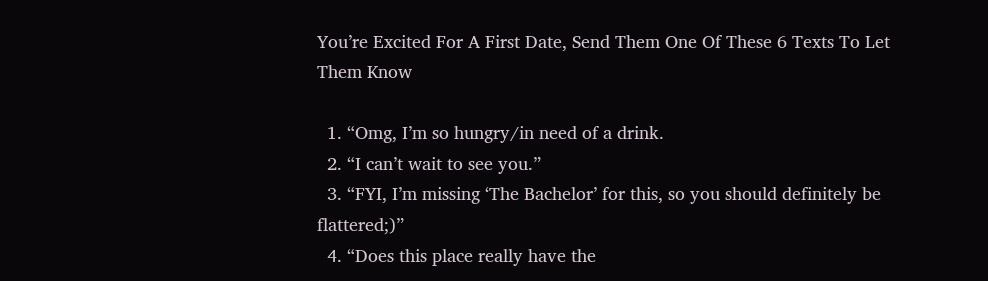You’re Excited For A First Date, Send Them One Of These 6 Texts To Let Them Know

  1. “Omg, I’m so hungry/in need of a drink.
  2. “I can’t wait to see you.”
  3. “FYI, I’m missing ‘The Bachelor’ for this, so you should definitely be flattered;)”
  4. “Does this place really have the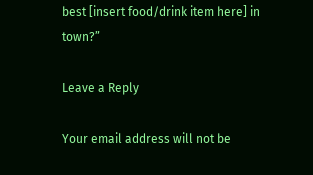best [insert food/drink item here] in town?”

Leave a Reply

Your email address will not be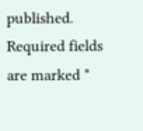published. Required fields are marked *